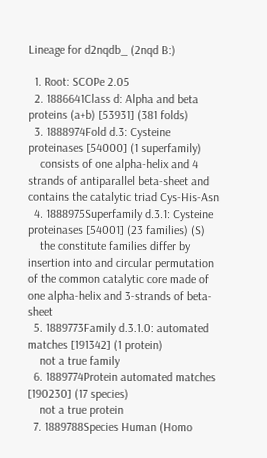Lineage for d2nqdb_ (2nqd B:)

  1. Root: SCOPe 2.05
  2. 1886641Class d: Alpha and beta proteins (a+b) [53931] (381 folds)
  3. 1888974Fold d.3: Cysteine proteinases [54000] (1 superfamily)
    consists of one alpha-helix and 4 strands of antiparallel beta-sheet and contains the catalytic triad Cys-His-Asn
  4. 1888975Superfamily d.3.1: Cysteine proteinases [54001] (23 families) (S)
    the constitute families differ by insertion into and circular permutation of the common catalytic core made of one alpha-helix and 3-strands of beta-sheet
  5. 1889773Family d.3.1.0: automated matches [191342] (1 protein)
    not a true family
  6. 1889774Protein automated matches [190230] (17 species)
    not a true protein
  7. 1889788Species Human (Homo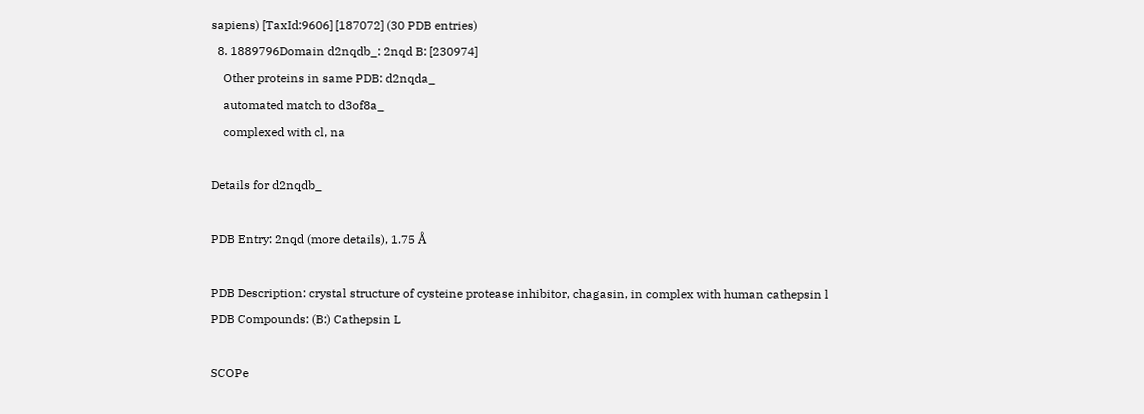sapiens) [TaxId:9606] [187072] (30 PDB entries)
  8. 1889796Domain d2nqdb_: 2nqd B: [230974]
    Other proteins in same PDB: d2nqda_
    automated match to d3of8a_
    complexed with cl, na

Details for d2nqdb_

PDB Entry: 2nqd (more details), 1.75 Å

PDB Description: crystal structure of cysteine protease inhibitor, chagasin, in complex with human cathepsin l
PDB Compounds: (B:) Cathepsin L

SCOPe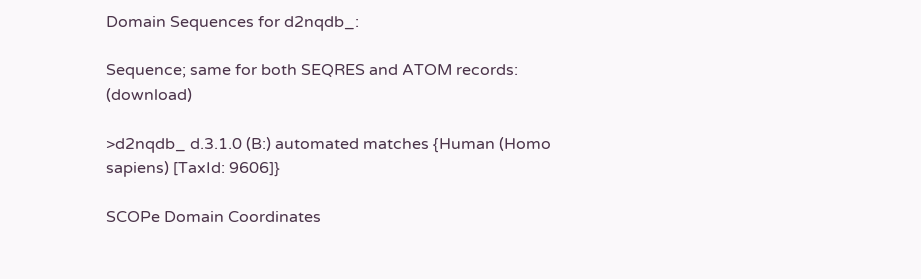Domain Sequences for d2nqdb_:

Sequence; same for both SEQRES and ATOM records: (download)

>d2nqdb_ d.3.1.0 (B:) automated matches {Human (Homo sapiens) [TaxId: 9606]}

SCOPe Domain Coordinates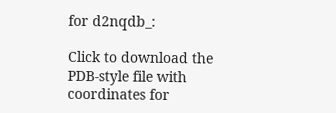for d2nqdb_:

Click to download the PDB-style file with coordinates for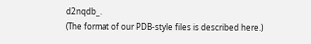d2nqdb_.
(The format of our PDB-style files is described here.)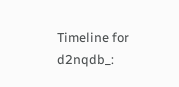Timeline for d2nqdb_: